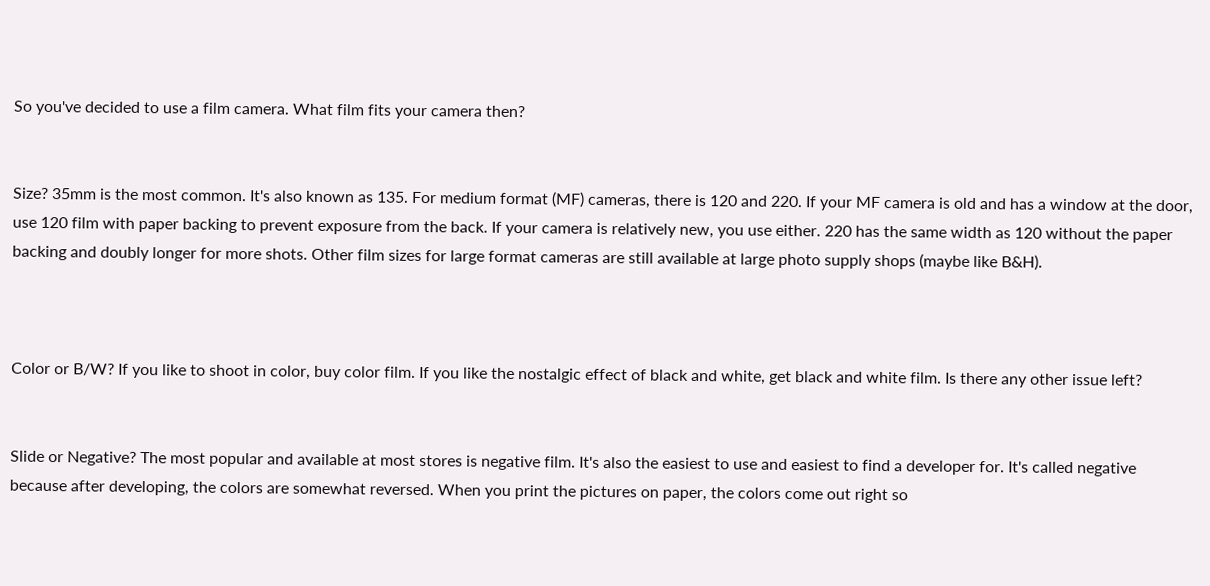So you've decided to use a film camera. What film fits your camera then?


Size? 35mm is the most common. It's also known as 135. For medium format (MF) cameras, there is 120 and 220. If your MF camera is old and has a window at the door, use 120 film with paper backing to prevent exposure from the back. If your camera is relatively new, you use either. 220 has the same width as 120 without the paper backing and doubly longer for more shots. Other film sizes for large format cameras are still available at large photo supply shops (maybe like B&H).



Color or B/W? If you like to shoot in color, buy color film. If you like the nostalgic effect of black and white, get black and white film. Is there any other issue left?


Slide or Negative? The most popular and available at most stores is negative film. It's also the easiest to use and easiest to find a developer for. It's called negative because after developing, the colors are somewhat reversed. When you print the pictures on paper, the colors come out right so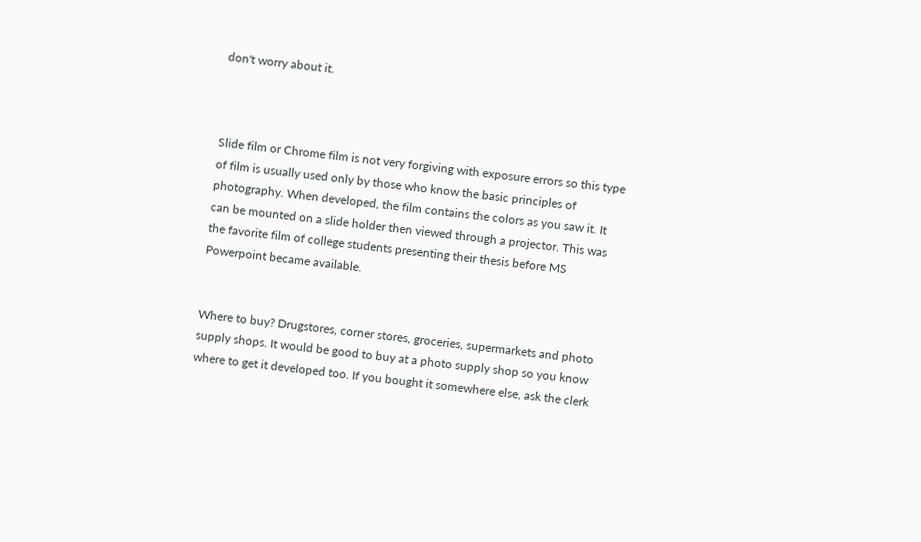don't worry about it.



Slide film or Chrome film is not very forgiving with exposure errors so this type of film is usually used only by those who know the basic principles of photography. When developed, the film contains the colors as you saw it. It can be mounted on a slide holder then viewed through a projector. This was the favorite film of college students presenting their thesis before MS Powerpoint became available.


Where to buy? Drugstores, corner stores, groceries, supermarkets and photo supply shops. It would be good to buy at a photo supply shop so you know where to get it developed too. If you bought it somewhere else, ask the clerk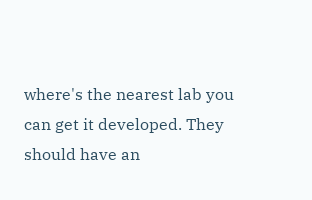where's the nearest lab you can get it developed. They should have an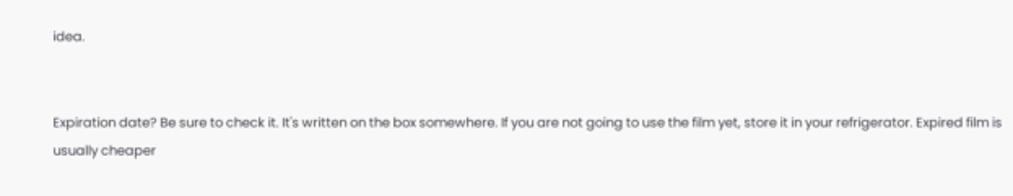idea.


Expiration date? Be sure to check it. It's written on the box somewhere. If you are not going to use the film yet, store it in your refrigerator. Expired film is usually cheaper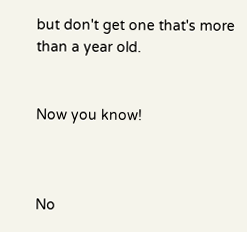but don't get one that's more than a year old.


Now you know!



No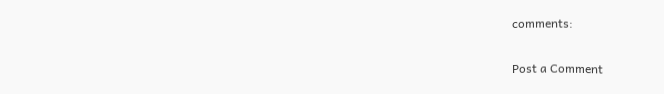comments:

Post a Comment